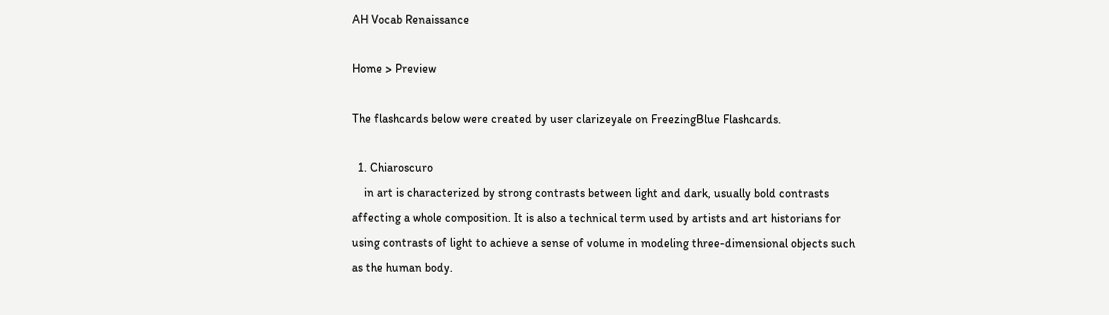AH Vocab Renaissance

Home > Preview

The flashcards below were created by user clarizeyale on FreezingBlue Flashcards.

  1. Chiaroscuro
    in art is characterized by strong contrasts between light and dark, usually bold contrasts affecting a whole composition. It is also a technical term used by artists and art historians for using contrasts of light to achieve a sense of volume in modeling three-dimensional objects such as the human body.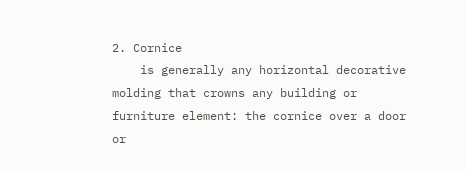2. Cornice
    is generally any horizontal decorative molding that crowns any building or furniture element: the cornice over a door or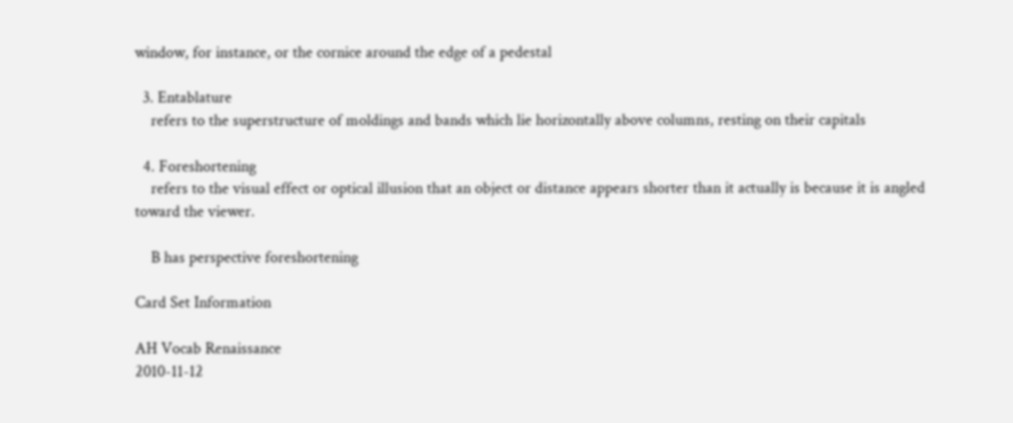window, for instance, or the cornice around the edge of a pedestal

  3. Entablature
    refers to the superstructure of moldings and bands which lie horizontally above columns, resting on their capitals

  4. Foreshortening
    refers to the visual effect or optical illusion that an object or distance appears shorter than it actually is because it is angled toward the viewer.

    B has perspective foreshortening

Card Set Information

AH Vocab Renaissance
2010-11-12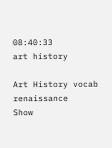08:40:33
art history

Art History vocab renaissance
Show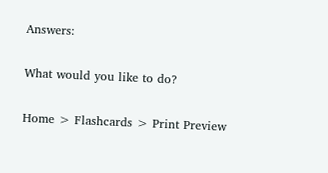Answers:

What would you like to do?

Home > Flashcards > Print Preview